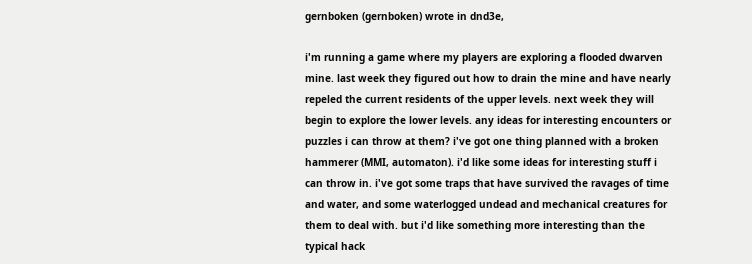gernboken (gernboken) wrote in dnd3e,

i'm running a game where my players are exploring a flooded dwarven mine. last week they figured out how to drain the mine and have nearly repeled the current residents of the upper levels. next week they will begin to explore the lower levels. any ideas for interesting encounters or puzzles i can throw at them? i've got one thing planned with a broken hammerer (MMI, automaton). i'd like some ideas for interesting stuff i can throw in. i've got some traps that have survived the ravages of time and water, and some waterlogged undead and mechanical creatures for them to deal with. but i'd like something more interesting than the typical hack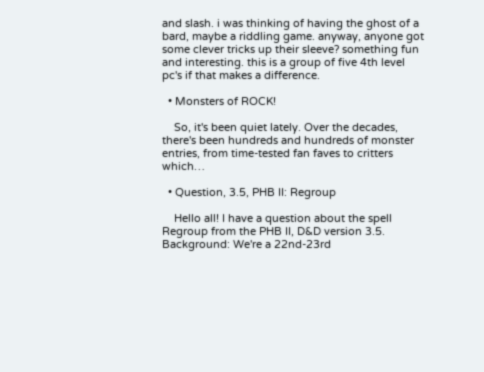and slash. i was thinking of having the ghost of a bard, maybe a riddling game. anyway, anyone got some clever tricks up their sleeve? something fun and interesting. this is a group of five 4th level pc's if that makes a difference.

  • Monsters of ROCK!

    So, it's been quiet lately. Over the decades, there's been hundreds and hundreds of monster entries, from time-tested fan faves to critters which…

  • Question, 3.5, PHB II: Regroup

    Hello all! I have a question about the spell Regroup from the PHB II, D&D version 3.5. Background: We're a 22nd-23rd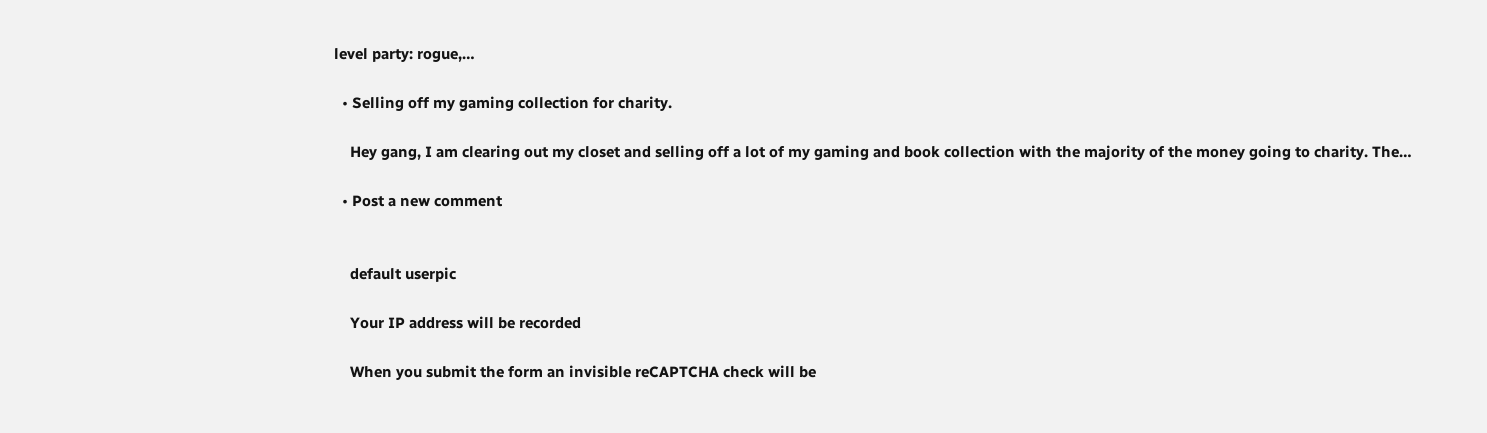level party: rogue,…

  • Selling off my gaming collection for charity.

    Hey gang, I am clearing out my closet and selling off a lot of my gaming and book collection with the majority of the money going to charity. The…

  • Post a new comment


    default userpic

    Your IP address will be recorded

    When you submit the form an invisible reCAPTCHA check will be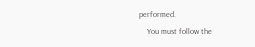performed.
    You must follow the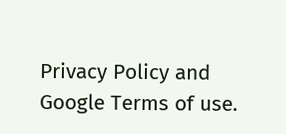Privacy Policy and Google Terms of use.